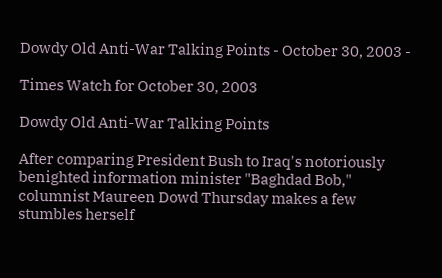Dowdy Old Anti-War Talking Points - October 30, 2003 -

Times Watch for October 30, 2003

Dowdy Old Anti-War Talking Points

After comparing President Bush to Iraq's notoriously benighted information minister "Baghdad Bob," columnist Maureen Dowd Thursday makes a few stumbles herself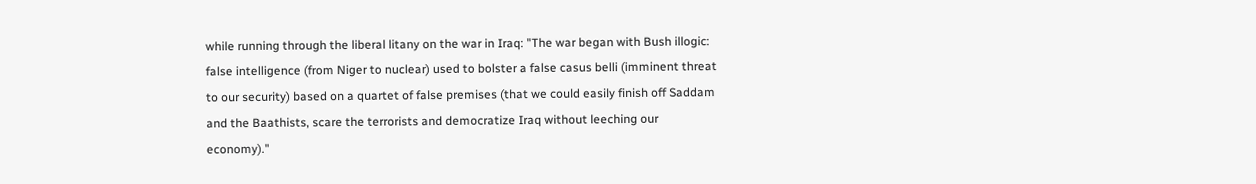while running through the liberal litany on the war in Iraq: "The war began with Bush illogic: false intelligence (from Niger to nuclear) used to bolster a false casus belli (imminent threat to our security) based on a quartet of false premises (that we could easily finish off Saddam and the Baathists, scare the terrorists and democratize Iraq without leeching our economy)."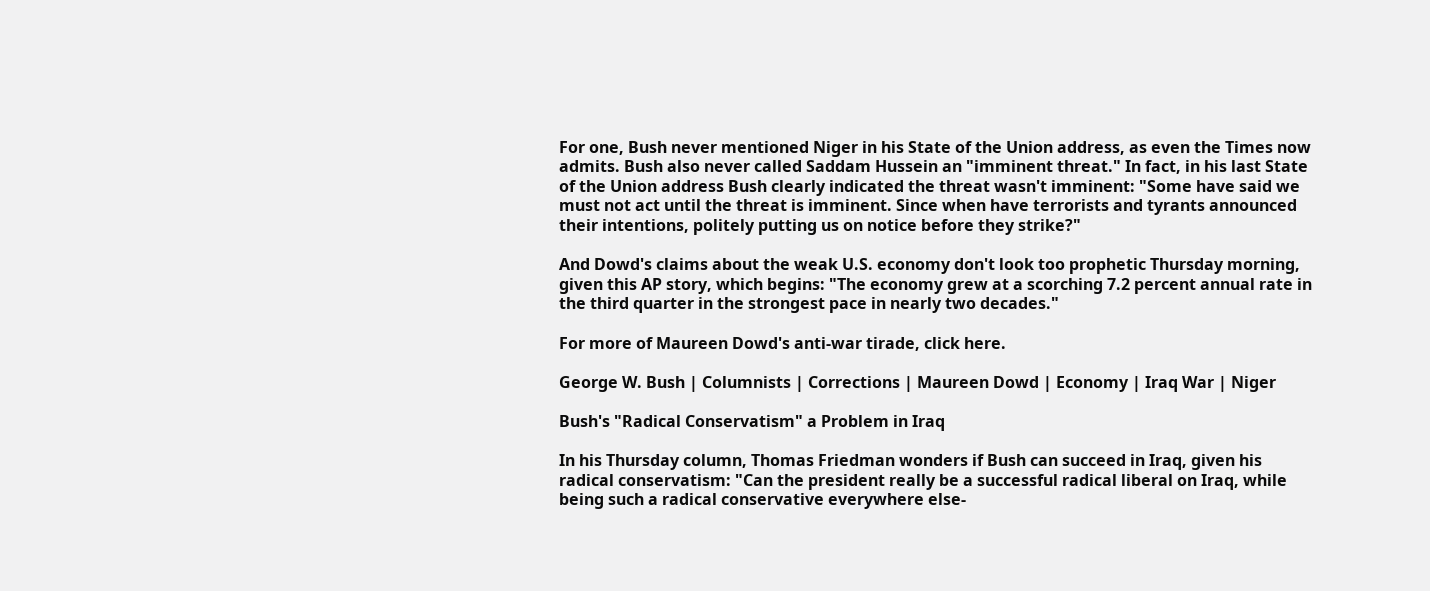For one, Bush never mentioned Niger in his State of the Union address, as even the Times now admits. Bush also never called Saddam Hussein an "imminent threat." In fact, in his last State of the Union address Bush clearly indicated the threat wasn't imminent: "Some have said we must not act until the threat is imminent. Since when have terrorists and tyrants announced their intentions, politely putting us on notice before they strike?"

And Dowd's claims about the weak U.S. economy don't look too prophetic Thursday morning, given this AP story, which begins: "The economy grew at a scorching 7.2 percent annual rate in the third quarter in the strongest pace in nearly two decades."

For more of Maureen Dowd's anti-war tirade, click here.

George W. Bush | Columnists | Corrections | Maureen Dowd | Economy | Iraq War | Niger

Bush's "Radical Conservatism" a Problem in Iraq

In his Thursday column, Thomas Friedman wonders if Bush can succeed in Iraq, given his radical conservatism: "Can the president really be a successful radical liberal on Iraq, while being such a radical conservative everywhere else-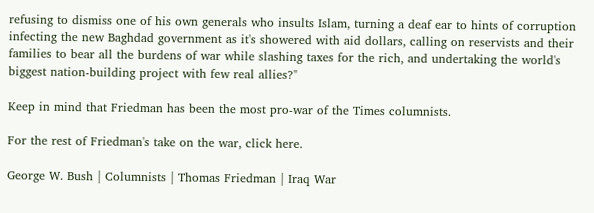refusing to dismiss one of his own generals who insults Islam, turning a deaf ear to hints of corruption infecting the new Baghdad government as it's showered with aid dollars, calling on reservists and their families to bear all the burdens of war while slashing taxes for the rich, and undertaking the world's biggest nation-building project with few real allies?"

Keep in mind that Friedman has been the most pro-war of the Times columnists.

For the rest of Friedman's take on the war, click here.

George W. Bush | Columnists | Thomas Friedman | Iraq War